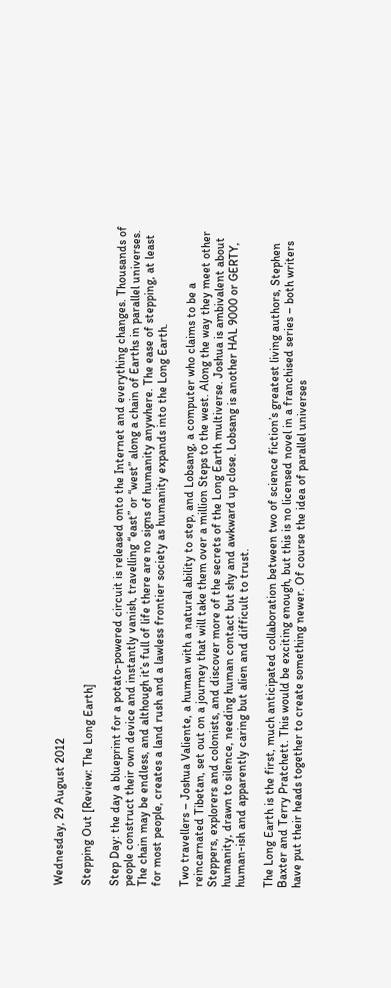Wednesday, 29 August 2012

Stepping Out [Review: The Long Earth]

Step Day: the day a blueprint for a potato-powered circuit is released onto the Internet and everything changes. Thousands of people construct their own device and instantly vanish, travelling “east” or “west” along a chain of Earths in parallel universes. The chain may be endless, and although it’s full of life there are no signs of humanity anywhere. The ease of stepping, at least for most people, creates a land rush and a lawless frontier society as humanity expands into the Long Earth.

Two travellers – Joshua Valiente, a human with a natural ability to step, and Lobsang, a computer who claims to be a reincarnated Tibetan, set out on a journey that will take them over a million Steps to the west. Along the way they meet other Steppers, explorers and colonists, and discover more of the secrets of the Long Earth multiverse. Joshua is ambivalent about humanity, drawn to silence, needing human contact but shy and awkward up close. Lobsang is another HAL 9000 or GERTY, human-ish and apparently caring but alien and difficult to trust.

The Long Earth is the first, much anticipated collaboration between two of science fiction’s greatest living authors, Stephen Baxter and Terry Pratchett. This would be exciting enough, but this is no licensed novel in a franchised series – both writers have put their heads together to create something newer. Of course the idea of parallel universes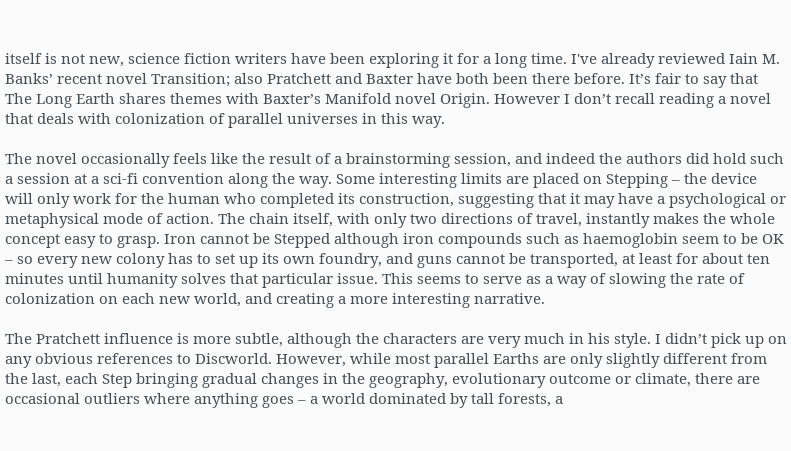itself is not new, science fiction writers have been exploring it for a long time. I've already reviewed Iain M. Banks’ recent novel Transition; also Pratchett and Baxter have both been there before. It’s fair to say that The Long Earth shares themes with Baxter’s Manifold novel Origin. However I don’t recall reading a novel that deals with colonization of parallel universes in this way.

The novel occasionally feels like the result of a brainstorming session, and indeed the authors did hold such a session at a sci-fi convention along the way. Some interesting limits are placed on Stepping – the device will only work for the human who completed its construction, suggesting that it may have a psychological or metaphysical mode of action. The chain itself, with only two directions of travel, instantly makes the whole concept easy to grasp. Iron cannot be Stepped although iron compounds such as haemoglobin seem to be OK – so every new colony has to set up its own foundry, and guns cannot be transported, at least for about ten minutes until humanity solves that particular issue. This seems to serve as a way of slowing the rate of colonization on each new world, and creating a more interesting narrative.

The Pratchett influence is more subtle, although the characters are very much in his style. I didn’t pick up on any obvious references to Discworld. However, while most parallel Earths are only slightly different from the last, each Step bringing gradual changes in the geography, evolutionary outcome or climate, there are occasional outliers where anything goes – a world dominated by tall forests, a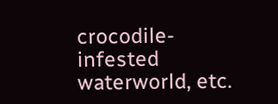crocodile-infested waterworld, etc.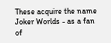These acquire the name Joker Worlds - as a fan of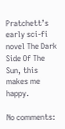Pratchett’s early sci-fi novel The Dark Side Of The Sun, this makes me happy.

No comments: